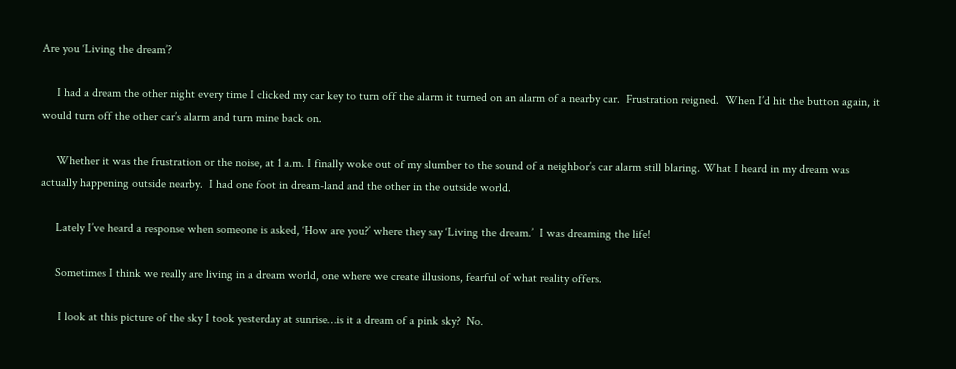Are you ‘Living the dream’?

     I had a dream the other night every time I clicked my car key to turn off the alarm it turned on an alarm of a nearby car.  Frustration reigned.  When I’d hit the button again, it would turn off the other car’s alarm and turn mine back on.

     Whether it was the frustration or the noise, at 1 a.m. I finally woke out of my slumber to the sound of a neighbor’s car alarm still blaring. What I heard in my dream was actually happening outside nearby.  I had one foot in dream-land and the other in the outside world.

     Lately I’ve heard a response when someone is asked, ‘How are you?’ where they say ‘Living the dream.’  I was dreaming the life!

     Sometimes I think we really are living in a dream world, one where we create illusions, fearful of what reality offers.

      I look at this picture of the sky I took yesterday at sunrise…is it a dream of a pink sky?  No.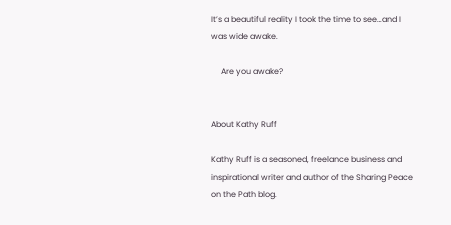It’s a beautiful reality I took the time to see…and I was wide awake.

     Are you awake?


About Kathy Ruff

Kathy Ruff is a seasoned, freelance business and inspirational writer and author of the Sharing Peace on the Path blog.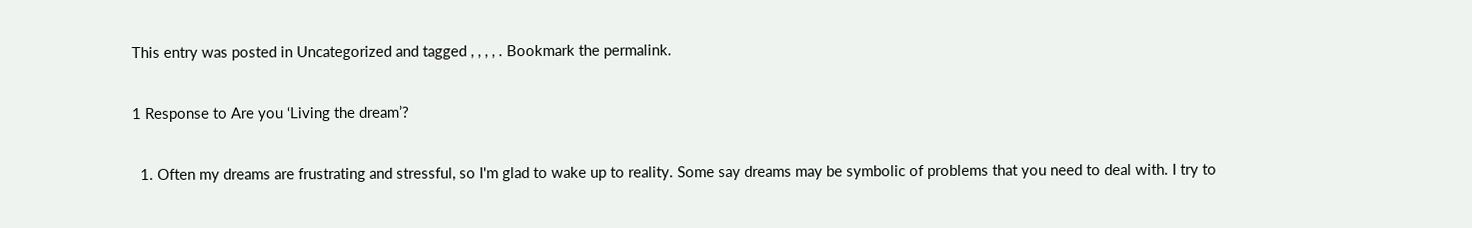This entry was posted in Uncategorized and tagged , , , , . Bookmark the permalink.

1 Response to Are you ‘Living the dream’?

  1. Often my dreams are frustrating and stressful, so I'm glad to wake up to reality. Some say dreams may be symbolic of problems that you need to deal with. I try to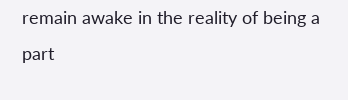remain awake in the reality of being a part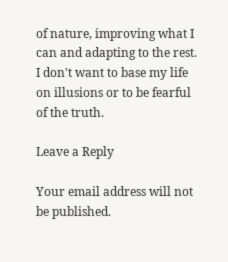of nature, improving what I can and adapting to the rest. I don't want to base my life on illusions or to be fearful of the truth.

Leave a Reply

Your email address will not be published.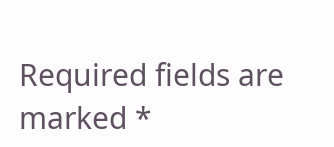Required fields are marked *